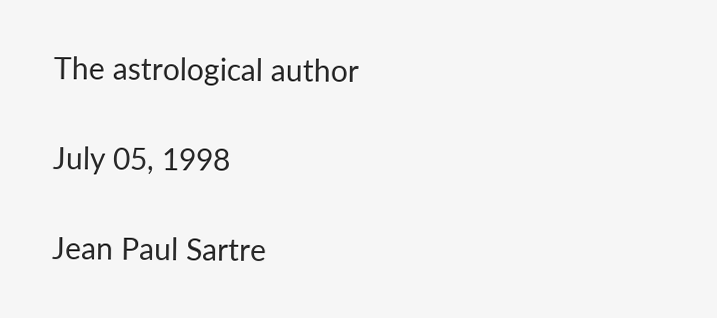The astrological author

July 05, 1998

Jean Paul Sartre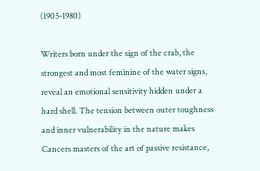(1905-1980)

Writers born under the sign of the crab, the strongest and most feminine of the water signs, reveal an emotional sensitivity hidden under a hard shell. The tension between outer toughness and inner vulnerability in the nature makes Cancers masters of the art of passive resistance,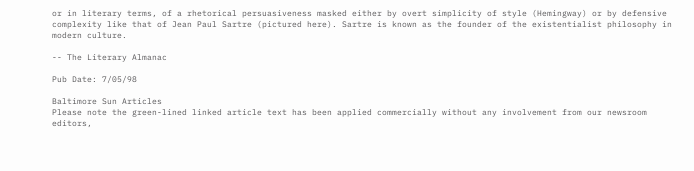or in literary terms, of a rhetorical persuasiveness masked either by overt simplicity of style (Hemingway) or by defensive complexity like that of Jean Paul Sartre (pictured here). Sartre is known as the founder of the existentialist philosophy in modern culture.

-- The Literary Almanac

Pub Date: 7/05/98

Baltimore Sun Articles
Please note the green-lined linked article text has been applied commercially without any involvement from our newsroom editors,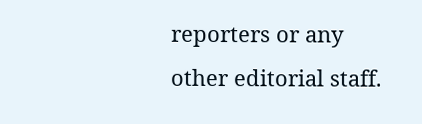reporters or any other editorial staff.